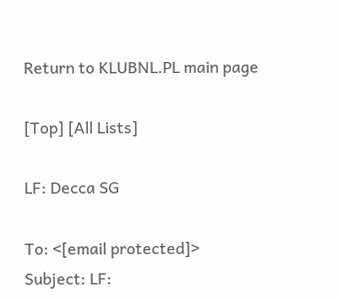Return to KLUBNL.PL main page

[Top] [All Lists]

LF: Decca SG

To: <[email protected]>
Subject: LF: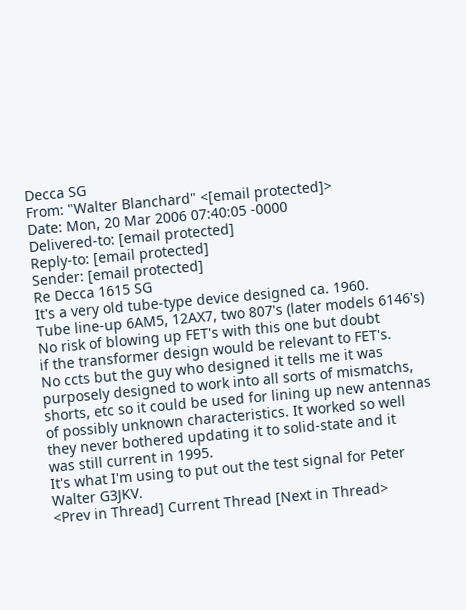Decca SG
From: "Walter Blanchard" <[email protected]>
Date: Mon, 20 Mar 2006 07:40:05 -0000
Delivered-to: [email protected]
Reply-to: [email protected]
Sender: [email protected]
Re Decca 1615 SG
It's a very old tube-type device designed ca. 1960.
Tube line-up 6AM5, 12AX7, two 807's (later models 6146's)
No risk of blowing up FET's with this one but doubt
if the transformer design would be relevant to FET's.
No ccts but the guy who designed it tells me it was
purposely designed to work into all sorts of mismatchs,
shorts, etc so it could be used for lining up new antennas
of possibly unknown characteristics. It worked so well
they never bothered updating it to solid-state and it
was still current in 1995.
It's what I'm using to put out the test signal for Peter
Walter G3JKV.
<Prev in Thread] Current Thread [Next in Thread>